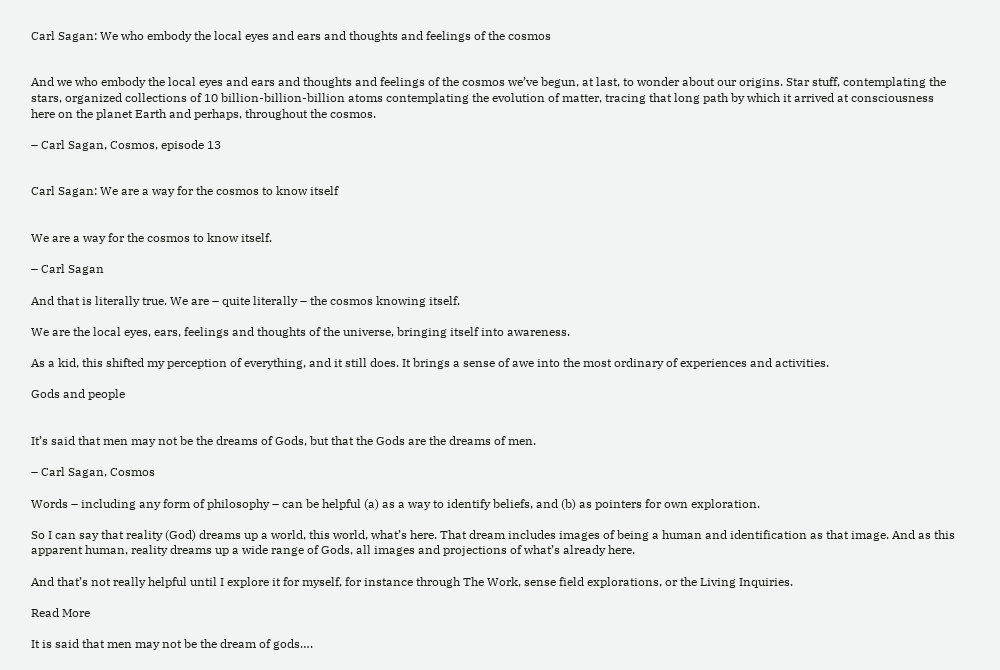Carl Sagan: We who embody the local eyes and ears and thoughts and feelings of the cosmos


And we who embody the local eyes and ears and thoughts and feelings of the cosmos we’ve begun, at last, to wonder about our origins. Star stuff, contemplating the stars, organized collections of 10 billion-billion-billion atoms contemplating the evolution of matter, tracing that long path by which it arrived at consciousness here on the planet Earth and perhaps, throughout the cosmos.

– Carl Sagan, Cosmos, episode 13


Carl Sagan: We are a way for the cosmos to know itself


We are a way for the cosmos to know itself.

– Carl Sagan

And that is literally true. We are – quite literally – the cosmos knowing itself.

We are the local eyes, ears, feelings and thoughts of the universe, bringing itself into awareness.

As a kid, this shifted my perception of everything, and it still does. It brings a sense of awe into the most ordinary of experiences and activities.

Gods and people


It’s said that men may not be the dreams of Gods, but that the Gods are the dreams of men.

– Carl Sagan, Cosmos

Words – including any form of philosophy – can be helpful (a) as a way to identify beliefs, and (b) as pointers for own exploration.

So I can say that reality (God) dreams up a world, this world, what’s here. That dream includes images of being a human and identification as that image. And as this apparent human, reality dreams up a wide range of Gods, all images and projections of what’s already here.

And that’s not really helpful until I explore it for myself, for instance through The Work, sense field explorations, or the Living Inquiries.

Read More

It is said that men may not be the dream of gods….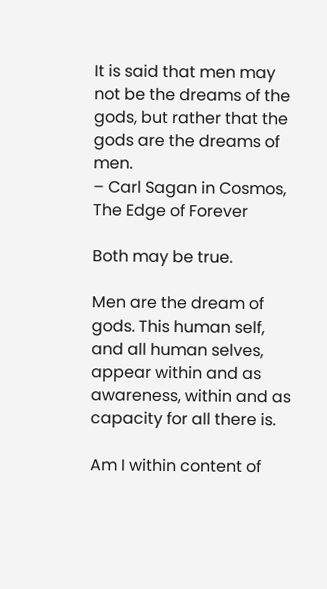It is said that men may not be the dreams of the gods, but rather that the gods are the dreams of men.
– Carl Sagan in Cosmos, The Edge of Forever

Both may be true.

Men are the dream of gods. This human self, and all human selves, appear within and as awareness, within and as capacity for all there is.

Am I within content of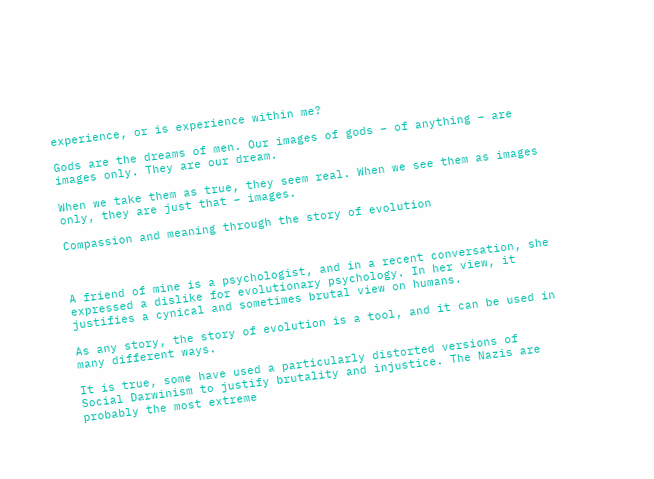experience, or is experience within me?

Gods are the dreams of men. Our images of gods – of anything – are images only. They are our dream.

When we take them as true, they seem real. When we see them as images only, they are just that – images.

Compassion and meaning through the story of evolution



A friend of mine is a psychologist, and in a recent conversation, she expressed a dislike for evolutionary psychology. In her view, it justifies a cynical and sometimes brutal view on humans.

As any story, the story of evolution is a tool, and it can be used in many different ways.

It is true, some have used a particularly distorted versions of Social Darwinism to justify brutality and injustice. The Nazis are probably the most extreme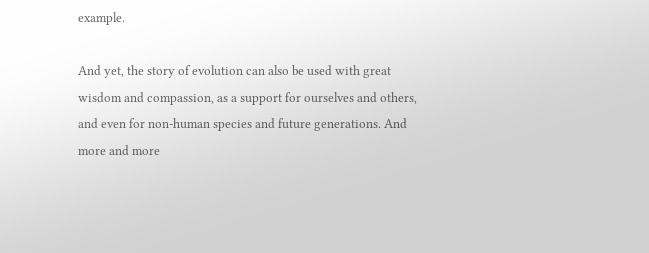example.

And yet, the story of evolution can also be used with great wisdom and compassion, as a support for ourselves and others, and even for non-human species and future generations. And more and more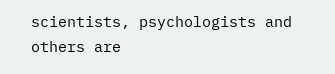scientists, psychologists and others are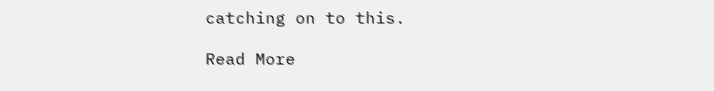catching on to this.

Read More